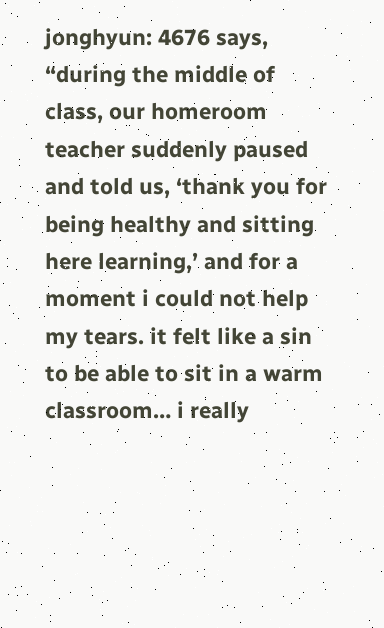jonghyun: 4676 says, “during the middle of class, our homeroom teacher suddenly paused and told us, ‘thank you for being healthy and sitting here learning,’ and for a moment i could not help my tears. it felt like a sin to be able to sit in a warm classroom… i really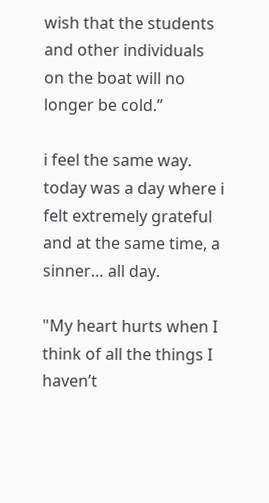wish that the students and other individuals on the boat will no longer be cold.”

i feel the same way. today was a day where i felt extremely grateful and at the same time, a sinner… all day.

"My heart hurts when I think of all the things I haven’t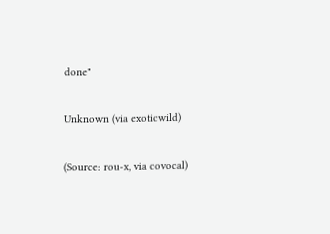done"

Unknown (via exoticwild)

(Source: rou-x, via covocal)